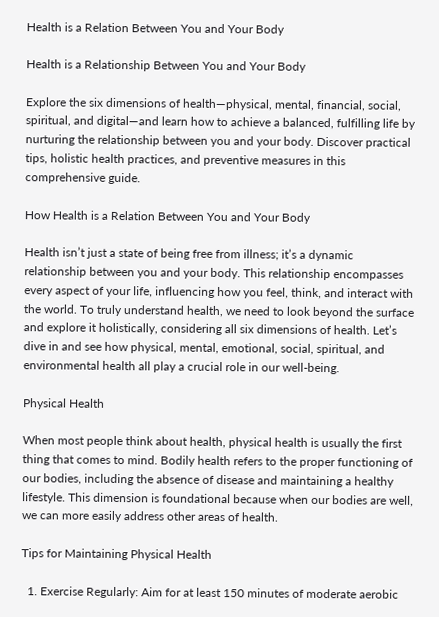Health is a Relation Between You and Your Body

Health is a Relationship Between You and Your Body

Explore the six dimensions of health—physical, mental, financial, social, spiritual, and digital—and learn how to achieve a balanced, fulfilling life by nurturing the relationship between you and your body. Discover practical tips, holistic health practices, and preventive measures in this comprehensive guide.

How Health is a Relation Between You and Your Body

Health isn’t just a state of being free from illness; it’s a dynamic relationship between you and your body. This relationship encompasses every aspect of your life, influencing how you feel, think, and interact with the world. To truly understand health, we need to look beyond the surface and explore it holistically, considering all six dimensions of health. Let’s dive in and see how physical, mental, emotional, social, spiritual, and environmental health all play a crucial role in our well-being.

Physical Health

When most people think about health, physical health is usually the first thing that comes to mind. Bodily health refers to the proper functioning of our bodies, including the absence of disease and maintaining a healthy lifestyle. This dimension is foundational because when our bodies are well, we can more easily address other areas of health.

Tips for Maintaining Physical Health

  1. Exercise Regularly: Aim for at least 150 minutes of moderate aerobic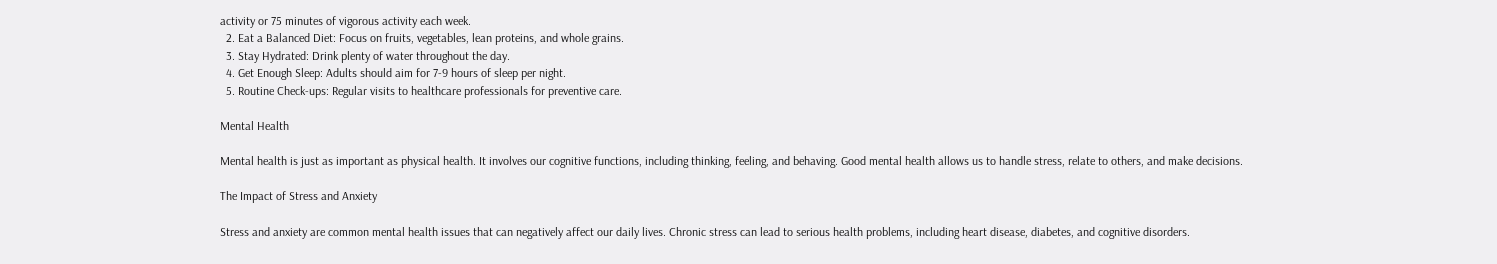activity or 75 minutes of vigorous activity each week.
  2. Eat a Balanced Diet: Focus on fruits, vegetables, lean proteins, and whole grains.
  3. Stay Hydrated: Drink plenty of water throughout the day.
  4. Get Enough Sleep: Adults should aim for 7-9 hours of sleep per night.
  5. Routine Check-ups: Regular visits to healthcare professionals for preventive care.

Mental Health

Mental health is just as important as physical health. It involves our cognitive functions, including thinking, feeling, and behaving. Good mental health allows us to handle stress, relate to others, and make decisions.

The Impact of Stress and Anxiety

Stress and anxiety are common mental health issues that can negatively affect our daily lives. Chronic stress can lead to serious health problems, including heart disease, diabetes, and cognitive disorders.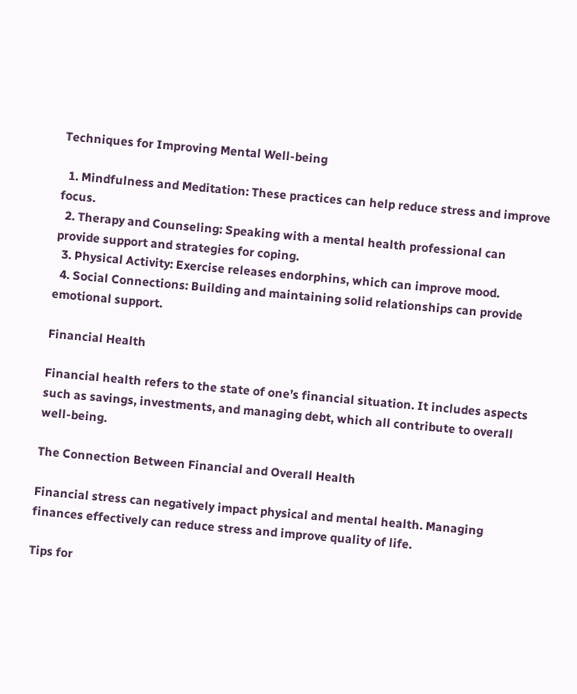Techniques for Improving Mental Well-being

  1. Mindfulness and Meditation: These practices can help reduce stress and improve focus.
  2. Therapy and Counseling: Speaking with a mental health professional can provide support and strategies for coping.
  3. Physical Activity: Exercise releases endorphins, which can improve mood.
  4. Social Connections: Building and maintaining solid relationships can provide emotional support.

Financial Health

Financial health refers to the state of one’s financial situation. It includes aspects such as savings, investments, and managing debt, which all contribute to overall well-being.

The Connection Between Financial and Overall Health

Financial stress can negatively impact physical and mental health. Managing finances effectively can reduce stress and improve quality of life.

Tips for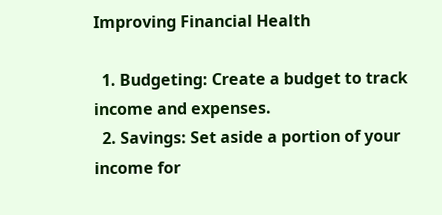Improving Financial Health

  1. Budgeting: Create a budget to track income and expenses.
  2. Savings: Set aside a portion of your income for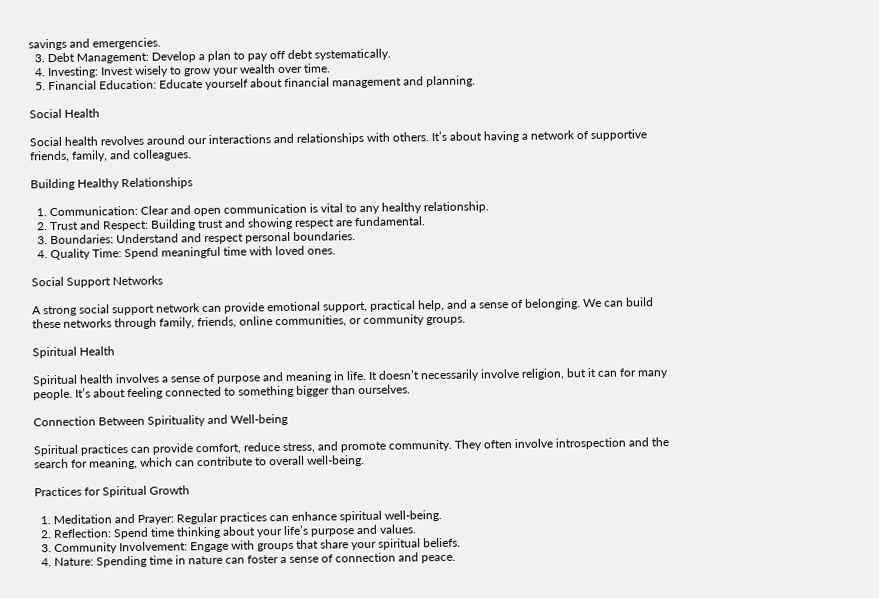savings and emergencies.
  3. Debt Management: Develop a plan to pay off debt systematically.
  4. Investing: Invest wisely to grow your wealth over time.
  5. Financial Education: Educate yourself about financial management and planning.

Social Health

Social health revolves around our interactions and relationships with others. It’s about having a network of supportive friends, family, and colleagues.

Building Healthy Relationships

  1. Communication: Clear and open communication is vital to any healthy relationship.
  2. Trust and Respect: Building trust and showing respect are fundamental.
  3. Boundaries: Understand and respect personal boundaries.
  4. Quality Time: Spend meaningful time with loved ones.

Social Support Networks

A strong social support network can provide emotional support, practical help, and a sense of belonging. We can build these networks through family, friends, online communities, or community groups.

Spiritual Health

Spiritual health involves a sense of purpose and meaning in life. It doesn’t necessarily involve religion, but it can for many people. It’s about feeling connected to something bigger than ourselves.

Connection Between Spirituality and Well-being

Spiritual practices can provide comfort, reduce stress, and promote community. They often involve introspection and the search for meaning, which can contribute to overall well-being.

Practices for Spiritual Growth

  1. Meditation and Prayer: Regular practices can enhance spiritual well-being.
  2. Reflection: Spend time thinking about your life’s purpose and values.
  3. Community Involvement: Engage with groups that share your spiritual beliefs.
  4. Nature: Spending time in nature can foster a sense of connection and peace.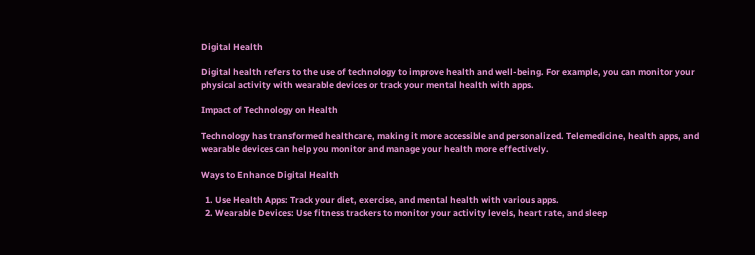Digital Health

Digital health refers to the use of technology to improve health and well-being. For example, you can monitor your physical activity with wearable devices or track your mental health with apps.

Impact of Technology on Health

Technology has transformed healthcare, making it more accessible and personalized. Telemedicine, health apps, and wearable devices can help you monitor and manage your health more effectively.

Ways to Enhance Digital Health

  1. Use Health Apps: Track your diet, exercise, and mental health with various apps.
  2. Wearable Devices: Use fitness trackers to monitor your activity levels, heart rate, and sleep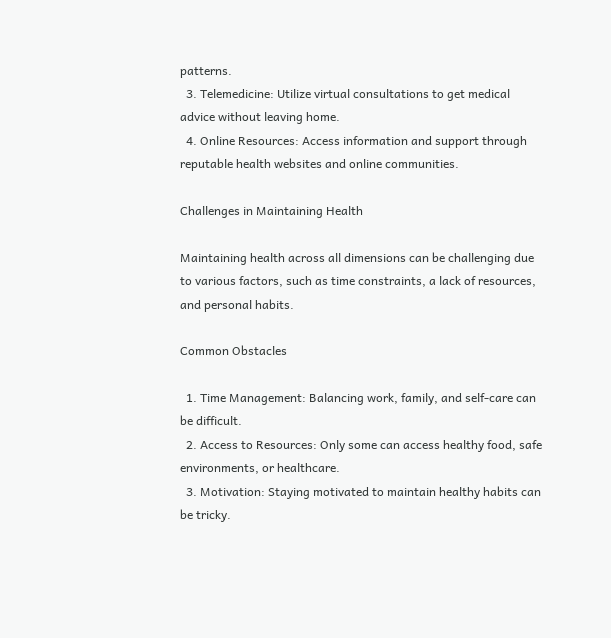patterns.
  3. Telemedicine: Utilize virtual consultations to get medical advice without leaving home.
  4. Online Resources: Access information and support through reputable health websites and online communities.

Challenges in Maintaining Health

Maintaining health across all dimensions can be challenging due to various factors, such as time constraints, a lack of resources, and personal habits.

Common Obstacles

  1. Time Management: Balancing work, family, and self-care can be difficult.
  2. Access to Resources: Only some can access healthy food, safe environments, or healthcare.
  3. Motivation: Staying motivated to maintain healthy habits can be tricky.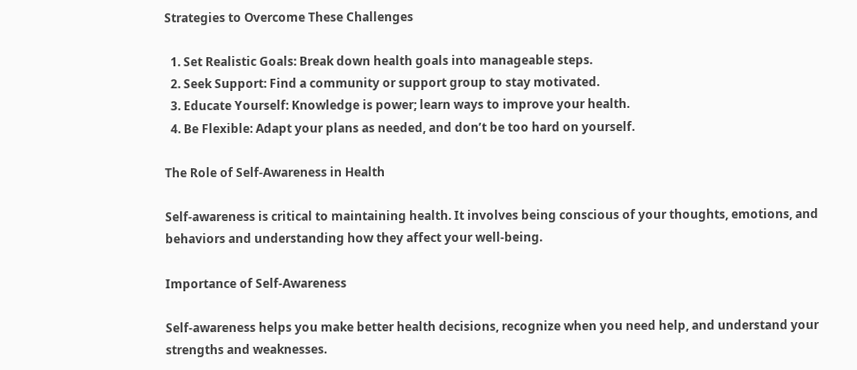Strategies to Overcome These Challenges

  1. Set Realistic Goals: Break down health goals into manageable steps.
  2. Seek Support: Find a community or support group to stay motivated.
  3. Educate Yourself: Knowledge is power; learn ways to improve your health.
  4. Be Flexible: Adapt your plans as needed, and don’t be too hard on yourself.

The Role of Self-Awareness in Health

Self-awareness is critical to maintaining health. It involves being conscious of your thoughts, emotions, and behaviors and understanding how they affect your well-being.

Importance of Self-Awareness

Self-awareness helps you make better health decisions, recognize when you need help, and understand your strengths and weaknesses.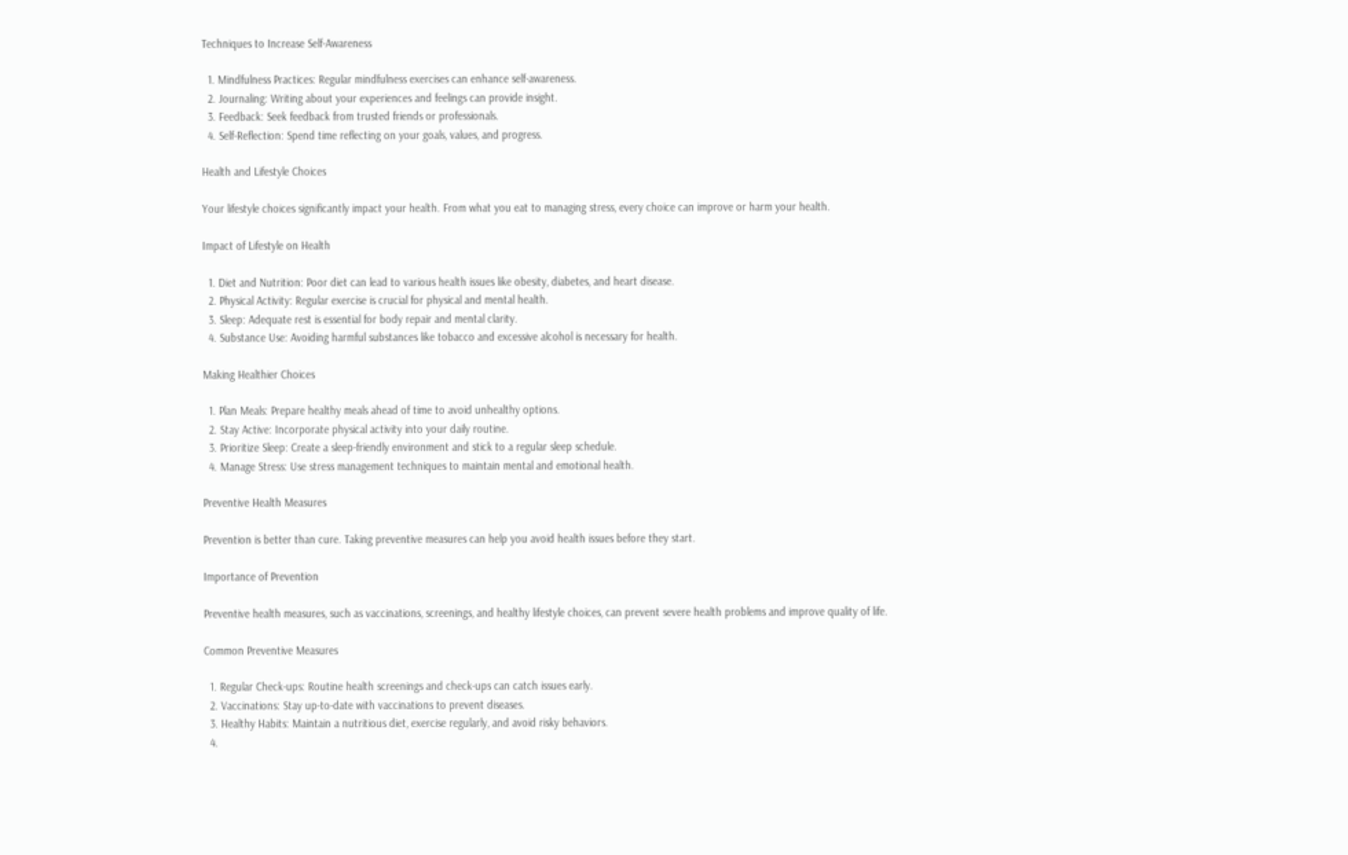Techniques to Increase Self-Awareness

  1. Mindfulness Practices: Regular mindfulness exercises can enhance self-awareness.
  2. Journaling: Writing about your experiences and feelings can provide insight.
  3. Feedback: Seek feedback from trusted friends or professionals.
  4. Self-Reflection: Spend time reflecting on your goals, values, and progress.

Health and Lifestyle Choices

Your lifestyle choices significantly impact your health. From what you eat to managing stress, every choice can improve or harm your health.

Impact of Lifestyle on Health

  1. Diet and Nutrition: Poor diet can lead to various health issues like obesity, diabetes, and heart disease.
  2. Physical Activity: Regular exercise is crucial for physical and mental health.
  3. Sleep: Adequate rest is essential for body repair and mental clarity.
  4. Substance Use: Avoiding harmful substances like tobacco and excessive alcohol is necessary for health.

Making Healthier Choices

  1. Plan Meals: Prepare healthy meals ahead of time to avoid unhealthy options.
  2. Stay Active: Incorporate physical activity into your daily routine.
  3. Prioritize Sleep: Create a sleep-friendly environment and stick to a regular sleep schedule.
  4. Manage Stress: Use stress management techniques to maintain mental and emotional health.

Preventive Health Measures

Prevention is better than cure. Taking preventive measures can help you avoid health issues before they start.

Importance of Prevention

Preventive health measures, such as vaccinations, screenings, and healthy lifestyle choices, can prevent severe health problems and improve quality of life.

Common Preventive Measures

  1. Regular Check-ups: Routine health screenings and check-ups can catch issues early.
  2. Vaccinations: Stay up-to-date with vaccinations to prevent diseases.
  3. Healthy Habits: Maintain a nutritious diet, exercise regularly, and avoid risky behaviors.
  4.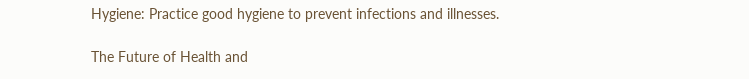Hygiene: Practice good hygiene to prevent infections and illnesses.

The Future of Health and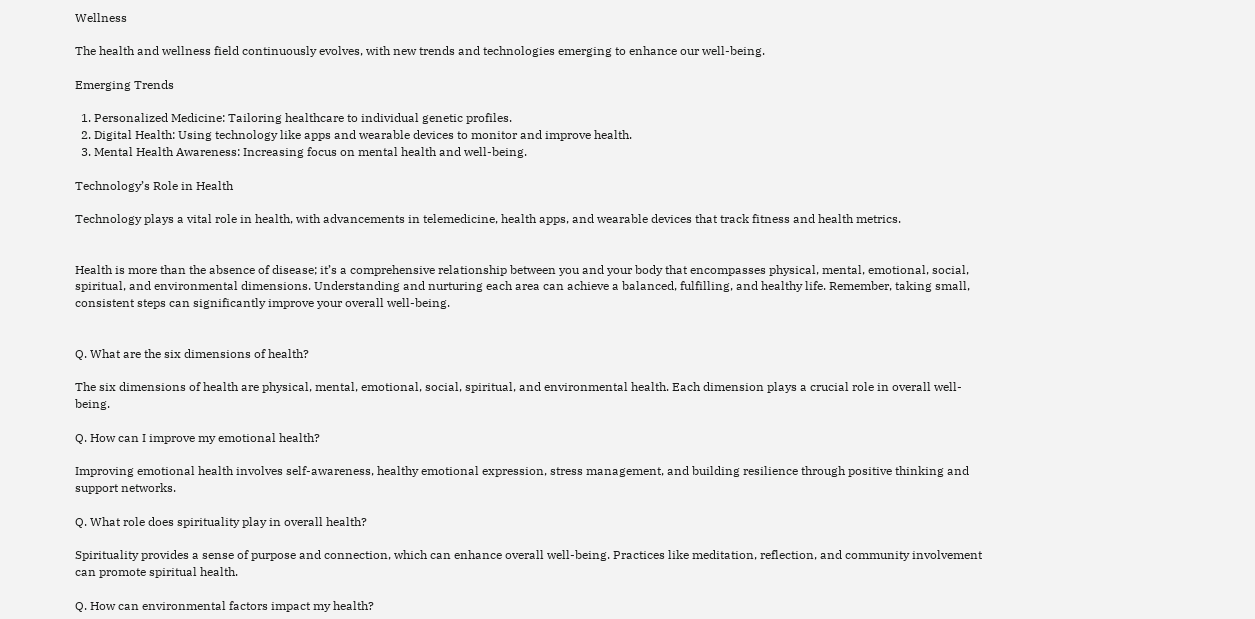Wellness

The health and wellness field continuously evolves, with new trends and technologies emerging to enhance our well-being.

Emerging Trends

  1. Personalized Medicine: Tailoring healthcare to individual genetic profiles.
  2. Digital Health: Using technology like apps and wearable devices to monitor and improve health.
  3. Mental Health Awareness: Increasing focus on mental health and well-being.

Technology’s Role in Health

Technology plays a vital role in health, with advancements in telemedicine, health apps, and wearable devices that track fitness and health metrics.


Health is more than the absence of disease; it’s a comprehensive relationship between you and your body that encompasses physical, mental, emotional, social, spiritual, and environmental dimensions. Understanding and nurturing each area can achieve a balanced, fulfilling, and healthy life. Remember, taking small, consistent steps can significantly improve your overall well-being.


Q. What are the six dimensions of health?

The six dimensions of health are physical, mental, emotional, social, spiritual, and environmental health. Each dimension plays a crucial role in overall well-being.

Q. How can I improve my emotional health?

Improving emotional health involves self-awareness, healthy emotional expression, stress management, and building resilience through positive thinking and support networks.

Q. What role does spirituality play in overall health?

Spirituality provides a sense of purpose and connection, which can enhance overall well-being. Practices like meditation, reflection, and community involvement can promote spiritual health.

Q. How can environmental factors impact my health?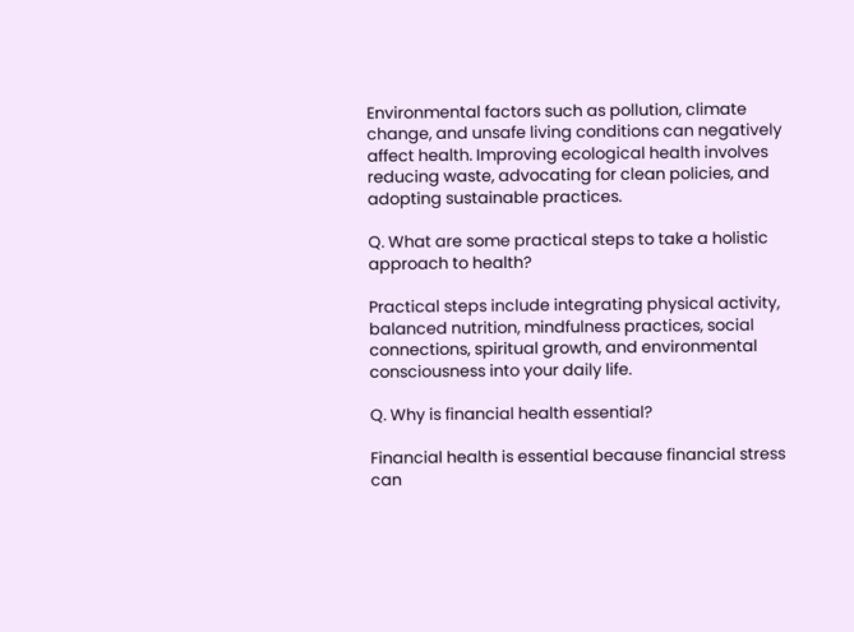Environmental factors such as pollution, climate change, and unsafe living conditions can negatively affect health. Improving ecological health involves reducing waste, advocating for clean policies, and adopting sustainable practices.

Q. What are some practical steps to take a holistic approach to health?

Practical steps include integrating physical activity, balanced nutrition, mindfulness practices, social connections, spiritual growth, and environmental consciousness into your daily life.

Q. Why is financial health essential?

Financial health is essential because financial stress can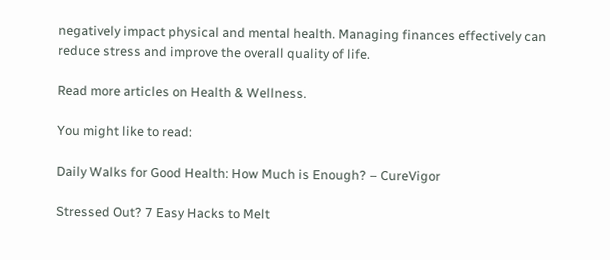negatively impact physical and mental health. Managing finances effectively can reduce stress and improve the overall quality of life.

Read more articles on Health & Wellness.

You might like to read:

Daily Walks for Good Health: How Much is Enough? – CureVigor

Stressed Out? 7 Easy Hacks to Melt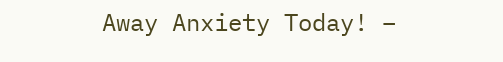Away Anxiety Today! –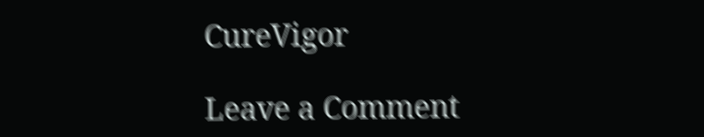CureVigor

Leave a Comment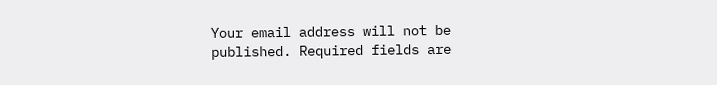Your email address will not be published. Required fields are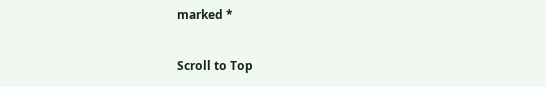marked *

Scroll to Top